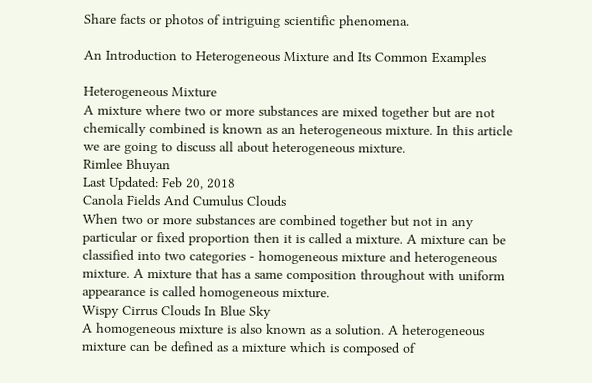Share facts or photos of intriguing scientific phenomena.

An Introduction to Heterogeneous Mixture and Its Common Examples

Heterogeneous Mixture
A mixture where two or more substances are mixed together but are not chemically combined is known as an heterogeneous mixture. In this article we are going to discuss all about heterogeneous mixture.
Rimlee Bhuyan
Last Updated: Feb 20, 2018
Canola Fields And Cumulus Clouds
When two or more substances are combined together but not in any particular or fixed proportion then it is called a mixture. A mixture can be classified into two categories - homogeneous mixture and heterogeneous mixture. A mixture that has a same composition throughout with uniform appearance is called homogeneous mixture.
Wispy Cirrus Clouds In Blue Sky
A homogeneous mixture is also known as a solution. A heterogeneous mixture can be defined as a mixture which is composed of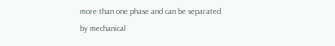more than one phase and can be separated by mechanical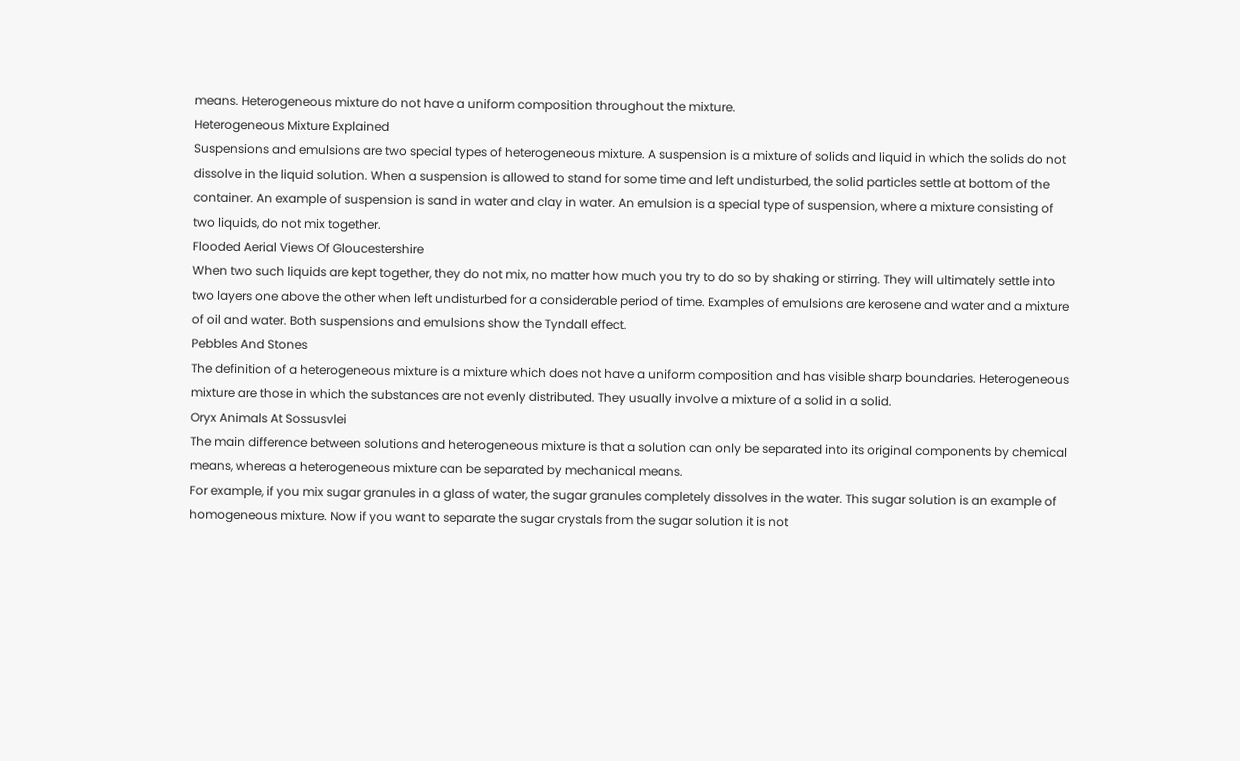means. Heterogeneous mixture do not have a uniform composition throughout the mixture.
Heterogeneous Mixture Explained
Suspensions and emulsions are two special types of heterogeneous mixture. A suspension is a mixture of solids and liquid in which the solids do not dissolve in the liquid solution. When a suspension is allowed to stand for some time and left undisturbed, the solid particles settle at bottom of the container. An example of suspension is sand in water and clay in water. An emulsion is a special type of suspension, where a mixture consisting of two liquids, do not mix together.
Flooded Aerial Views Of Gloucestershire
When two such liquids are kept together, they do not mix, no matter how much you try to do so by shaking or stirring. They will ultimately settle into two layers one above the other when left undisturbed for a considerable period of time. Examples of emulsions are kerosene and water and a mixture of oil and water. Both suspensions and emulsions show the Tyndall effect.
Pebbles And Stones
The definition of a heterogeneous mixture is a mixture which does not have a uniform composition and has visible sharp boundaries. Heterogeneous mixture are those in which the substances are not evenly distributed. They usually involve a mixture of a solid in a solid.
Oryx Animals At Sossusvlei
The main difference between solutions and heterogeneous mixture is that a solution can only be separated into its original components by chemical means, whereas a heterogeneous mixture can be separated by mechanical means.
For example, if you mix sugar granules in a glass of water, the sugar granules completely dissolves in the water. This sugar solution is an example of homogeneous mixture. Now if you want to separate the sugar crystals from the sugar solution it is not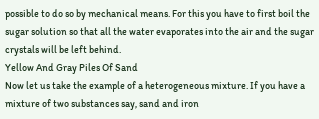possible to do so by mechanical means. For this you have to first boil the sugar solution so that all the water evaporates into the air and the sugar crystals will be left behind.
Yellow And Gray Piles Of Sand
Now let us take the example of a heterogeneous mixture. If you have a mixture of two substances say, sand and iron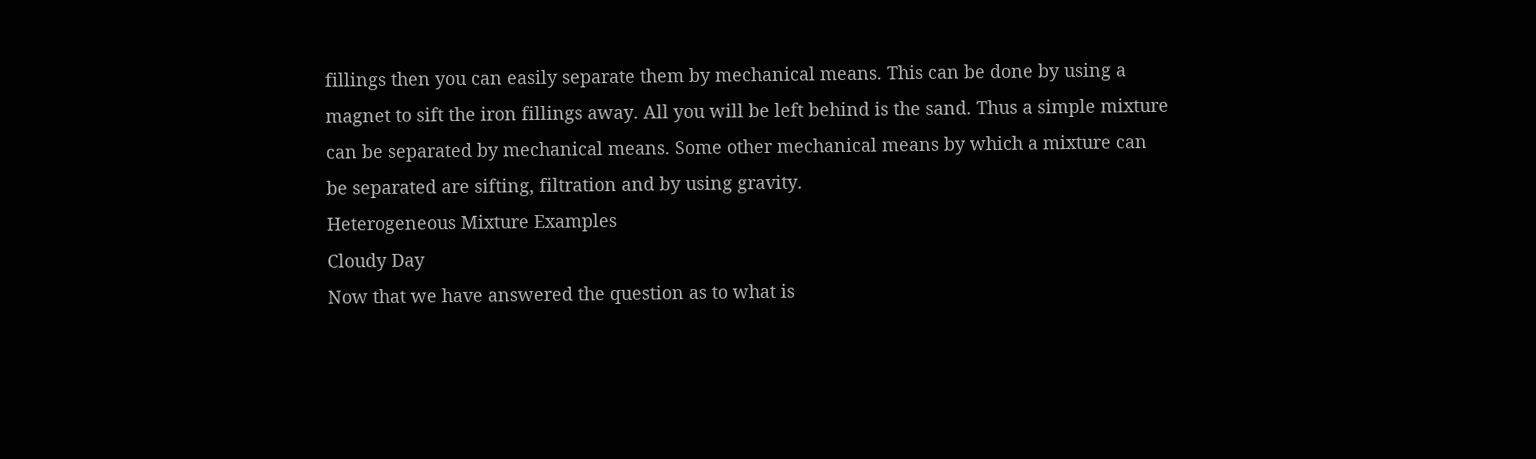fillings then you can easily separate them by mechanical means. This can be done by using a magnet to sift the iron fillings away. All you will be left behind is the sand. Thus a simple mixture can be separated by mechanical means. Some other mechanical means by which a mixture can be separated are sifting, filtration and by using gravity.
Heterogeneous Mixture Examples
Cloudy Day
Now that we have answered the question as to what is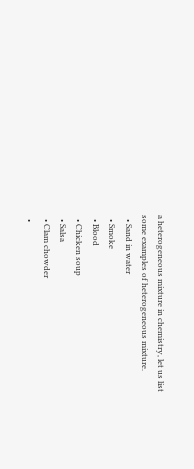a heterogeneous mixture in chemistry, let us list some examples of heterogeneous mixture.
  • Sand in water
  • Smoke
  • Blood
  • Chicken soup
  • Salsa
  • Clam chowder
  •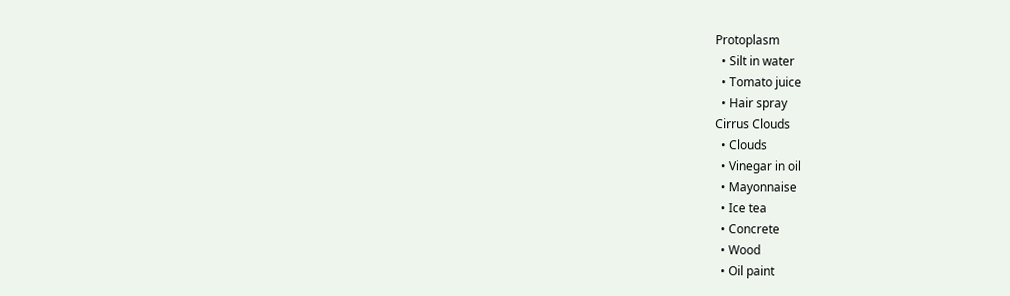Protoplasm
  • Silt in water
  • Tomato juice
  • Hair spray
Cirrus Clouds
  • Clouds
  • Vinegar in oil
  • Mayonnaise
  • Ice tea
  • Concrete
  • Wood
  • Oil paint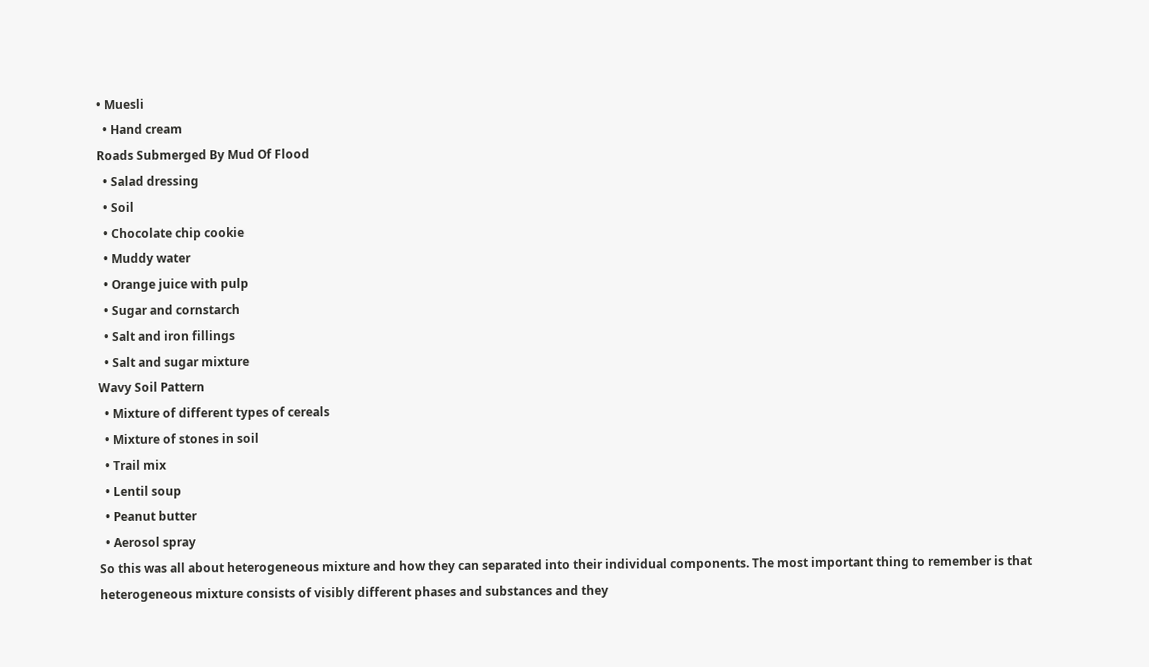• Muesli
  • Hand cream
Roads Submerged By Mud Of Flood
  • Salad dressing
  • Soil
  • Chocolate chip cookie
  • Muddy water
  • Orange juice with pulp
  • Sugar and cornstarch
  • Salt and iron fillings
  • Salt and sugar mixture
Wavy Soil Pattern
  • Mixture of different types of cereals
  • Mixture of stones in soil
  • Trail mix
  • Lentil soup
  • Peanut butter
  • Aerosol spray
So this was all about heterogeneous mixture and how they can separated into their individual components. The most important thing to remember is that heterogeneous mixture consists of visibly different phases and substances and they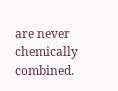are never chemically combined.